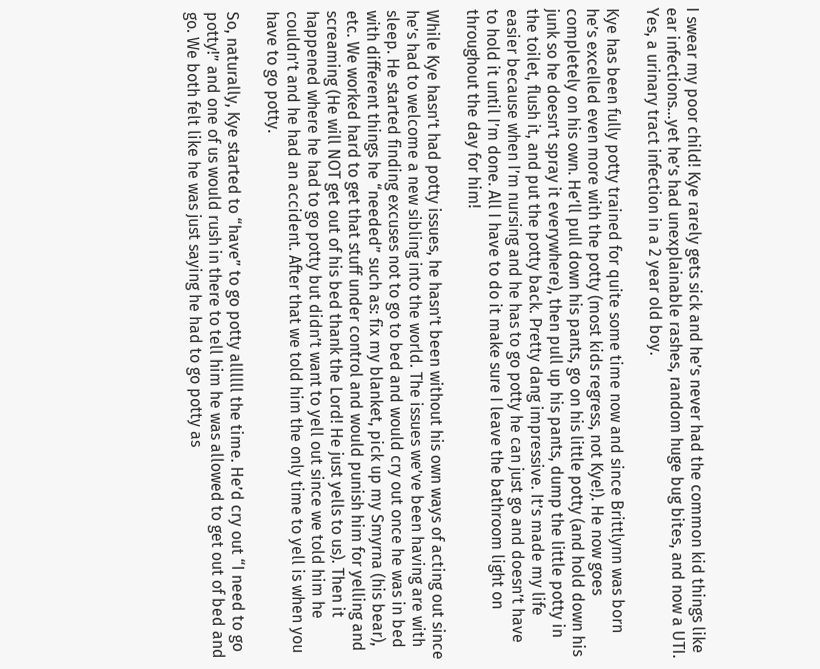I swear my poor child! Kye rarely gets sick and he’s never had the common kid things like ear infections…yet he’s had unexplainable rashes, random huge bug bites, and now a UTI. Yes, a urinary tract infection in a 2 year old boy.

Kye has been fully potty trained for quite some time now and since Brittlynn was born he’s excelled even more with the potty (most kids regress, not Kye!). He now goes completely on his own. He’ll pull down his pants, go on his little potty (and hold down his junk so he doesn’t spray it everywhere), then pull up his pants, dump the little potty in the toilet, flush it, and put the potty back. Pretty dang impressive. It’s made my life easier because when I’m nursing and he has to go potty he can just go and doesn’t have to hold it until I’m done. All I have to do it make sure I leave the bathroom light on throughout the day for him!

While Kye hasn’t had potty issues, he hasn’t been without his own ways of acting out since he’s had to welcome a new sibling into the world. The issues we’ve been having are with sleep. He started finding excuses not to go to bed and would cry out once he was in bed with different things he “needed” such as: fix my blanket, pick up my Smyrna (his bear), etc. We worked hard to get that stuff under control and would punish him for yelling and screaming (He will NOT get out of his bed thank the Lord! He just yells to us). Then it happened where he had to go potty but didn’t want to yell out since we told him he couldn’t and he had an accident. After that we told him the only time to yell is when you  have to go potty.

So, naturally, Kye started to “have” to go potty allllll the time. He’d cry out “I need to go potty!” and one of us would rush in there to tell him he was allowed to get out of bed and go. We both felt like he was just saying he had to go potty as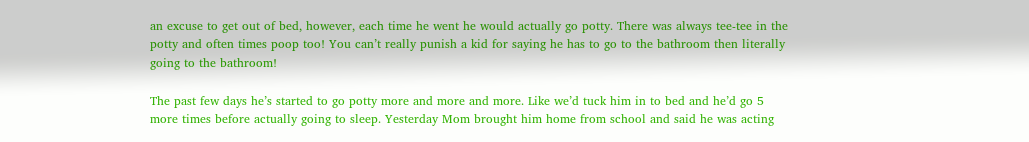an excuse to get out of bed, however, each time he went he would actually go potty. There was always tee-tee in the potty and often times poop too! You can’t really punish a kid for saying he has to go to the bathroom then literally going to the bathroom!

The past few days he’s started to go potty more and more and more. Like we’d tuck him in to bed and he’d go 5 more times before actually going to sleep. Yesterday Mom brought him home from school and said he was acting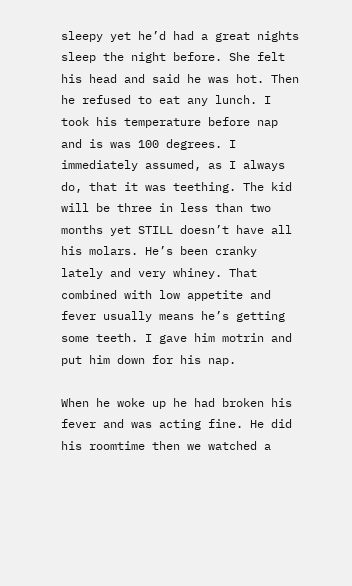sleepy yet he’d had a great nights sleep the night before. She felt his head and said he was hot. Then he refused to eat any lunch. I took his temperature before nap and is was 100 degrees. I immediately assumed, as I always do, that it was teething. The kid will be three in less than two months yet STILL doesn’t have all his molars. He’s been cranky lately and very whiney. That combined with low appetite and fever usually means he’s getting some teeth. I gave him motrin and put him down for his nap.

When he woke up he had broken his fever and was acting fine. He did his roomtime then we watched a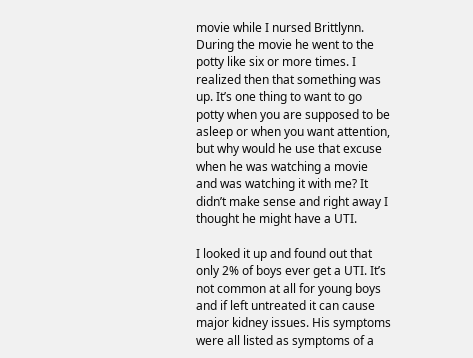movie while I nursed Brittlynn. During the movie he went to the potty like six or more times. I realized then that something was up. It’s one thing to want to go potty when you are supposed to be asleep or when you want attention, but why would he use that excuse when he was watching a movie and was watching it with me? It didn’t make sense and right away I thought he might have a UTI.

I looked it up and found out that only 2% of boys ever get a UTI. It’s not common at all for young boys and if left untreated it can cause major kidney issues. His symptoms were all listed as symptoms of a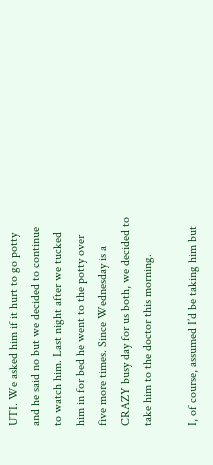UTI. We asked him if it hurt to go potty and he said no but we decided to continue to watch him. Last night after we tucked him in for bed he went to the potty over five more times. Since Wednesday is a CRAZY busy day for us both, we decided to take him to the doctor this morning.

I, of course, assumed I’d be taking him but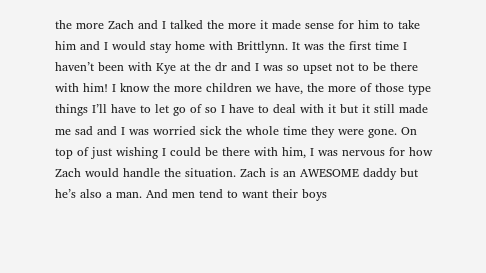the more Zach and I talked the more it made sense for him to take him and I would stay home with Brittlynn. It was the first time I haven’t been with Kye at the dr and I was so upset not to be there with him! I know the more children we have, the more of those type things I’ll have to let go of so I have to deal with it but it still made me sad and I was worried sick the whole time they were gone. On top of just wishing I could be there with him, I was nervous for how Zach would handle the situation. Zach is an AWESOME daddy but he’s also a man. And men tend to want their boys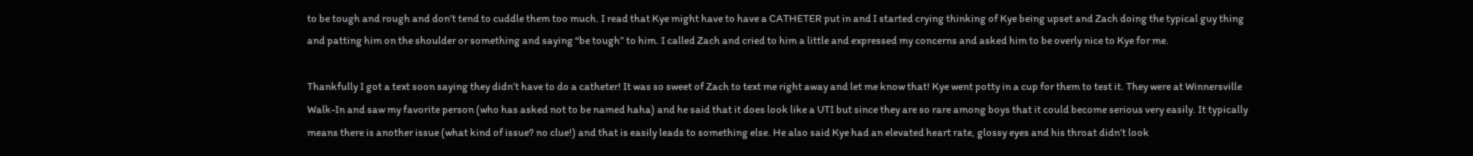to be tough and rough and don’t tend to cuddle them too much. I read that Kye might have to have a CATHETER put in and I started crying thinking of Kye being upset and Zach doing the typical guy thing and patting him on the shoulder or something and saying “be tough” to him. I called Zach and cried to him a little and expressed my concerns and asked him to be overly nice to Kye for me.

Thankfully I got a text soon saying they didn’t have to do a catheter! It was so sweet of Zach to text me right away and let me know that! Kye went potty in a cup for them to test it. They were at Winnersville Walk-In and saw my favorite person (who has asked not to be named haha) and he said that it does look like a UTI but since they are so rare among boys that it could become serious very easily. It typically means there is another issue (what kind of issue? no clue!) and that is easily leads to something else. He also said Kye had an elevated heart rate, glossy eyes and his throat didn’t look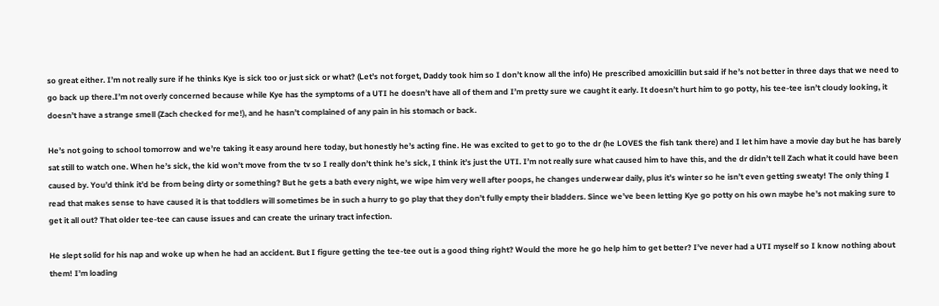so great either. I’m not really sure if he thinks Kye is sick too or just sick or what? (Let’s not forget, Daddy took him so I don’t know all the info) He prescribed amoxicillin but said if he’s not better in three days that we need to go back up there.I’m not overly concerned because while Kye has the symptoms of a UTI he doesn’t have all of them and I’m pretty sure we caught it early. It doesn’t hurt him to go potty, his tee-tee isn’t cloudy looking, it doesn’t have a strange smell (Zach checked for me!), and he hasn’t complained of any pain in his stomach or back.

He’s not going to school tomorrow and we’re taking it easy around here today, but honestly he’s acting fine. He was excited to get to go to the dr (he LOVES the fish tank there) and I let him have a movie day but he has barely sat still to watch one. When he’s sick, the kid won’t move from the tv so I really don’t think he’s sick, I think it’s just the UTI. I’m not really sure what caused him to have this, and the dr didn’t tell Zach what it could have been caused by. You’d think it’d be from being dirty or something? But he gets a bath every night, we wipe him very well after poops, he changes underwear daily, plus it’s winter so he isn’t even getting sweaty! The only thing I read that makes sense to have caused it is that toddlers will sometimes be in such a hurry to go play that they don’t fully empty their bladders. Since we’ve been letting Kye go potty on his own maybe he’s not making sure to get it all out? That older tee-tee can cause issues and can create the urinary tract infection.

He slept solid for his nap and woke up when he had an accident. But I figure getting the tee-tee out is a good thing right? Would the more he go help him to get better? I’ve never had a UTI myself so I know nothing about them! I’m loading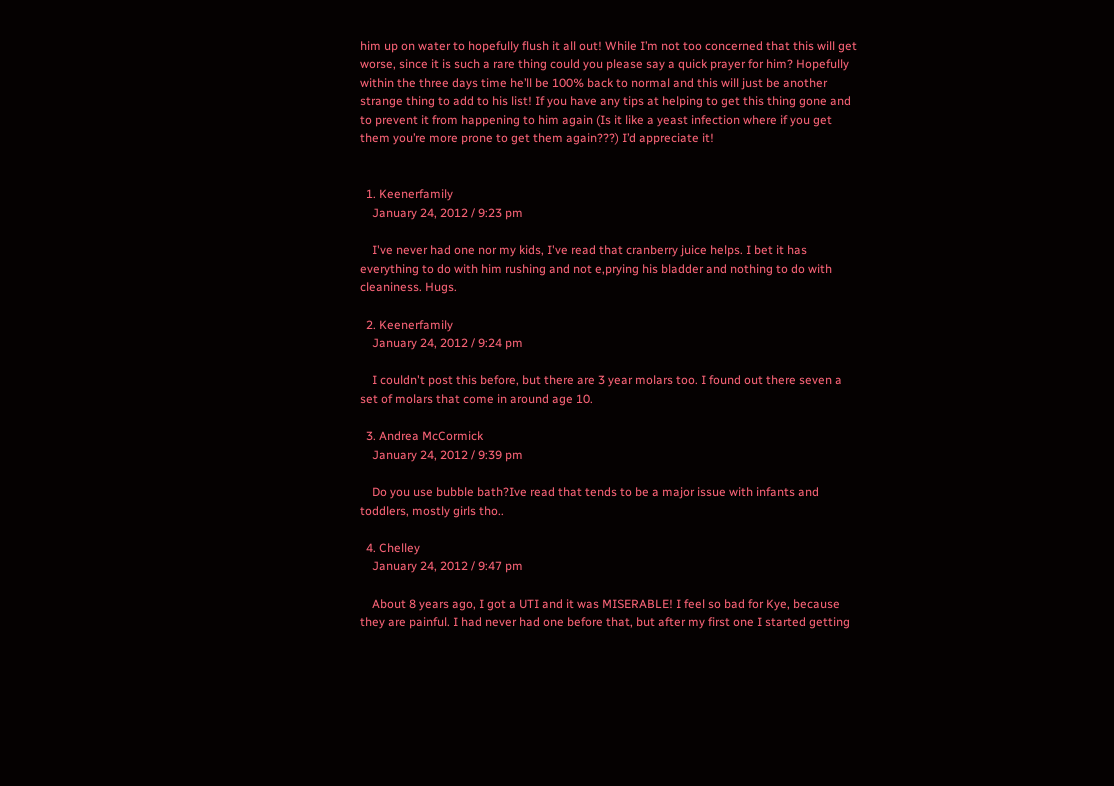him up on water to hopefully flush it all out! While I’m not too concerned that this will get worse, since it is such a rare thing could you please say a quick prayer for him? Hopefully within the three days time he’ll be 100% back to normal and this will just be another strange thing to add to his list! If you have any tips at helping to get this thing gone and to prevent it from happening to him again (Is it like a yeast infection where if you get them you’re more prone to get them again???) I’d appreciate it!


  1. Keenerfamily
    January 24, 2012 / 9:23 pm

    I've never had one nor my kids, I've read that cranberry juice helps. I bet it has everything to do with him rushing and not e,prying his bladder and nothing to do with cleaniness. Hugs.

  2. Keenerfamily
    January 24, 2012 / 9:24 pm

    I couldn't post this before, but there are 3 year molars too. I found out there seven a set of molars that come in around age 10.

  3. Andrea McCormick
    January 24, 2012 / 9:39 pm

    Do you use bubble bath?Ive read that tends to be a major issue with infants and toddlers, mostly girls tho..

  4. Chelley
    January 24, 2012 / 9:47 pm

    About 8 years ago, I got a UTI and it was MISERABLE! I feel so bad for Kye, because they are painful. I had never had one before that, but after my first one I started getting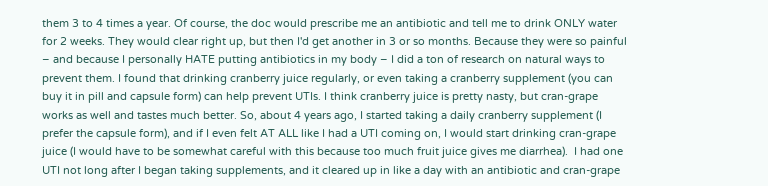them 3 to 4 times a year. Of course, the doc would prescribe me an antibiotic and tell me to drink ONLY water for 2 weeks. They would clear right up, but then I'd get another in 3 or so months. Because they were so painful – and because I personally HATE putting antibiotics in my body – I did a ton of research on natural ways to prevent them. I found that drinking cranberry juice regularly, or even taking a cranberry supplement (you can buy it in pill and capsule form) can help prevent UTIs. I think cranberry juice is pretty nasty, but cran-grape works as well and tastes much better. So, about 4 years ago, I started taking a daily cranberry supplement (I prefer the capsule form), and if I even felt AT ALL like I had a UTI coming on, I would start drinking cran-grape juice (I would have to be somewhat careful with this because too much fruit juice gives me diarrhea).  I had one UTI not long after I began taking supplements, and it cleared up in like a day with an antibiotic and cran-grape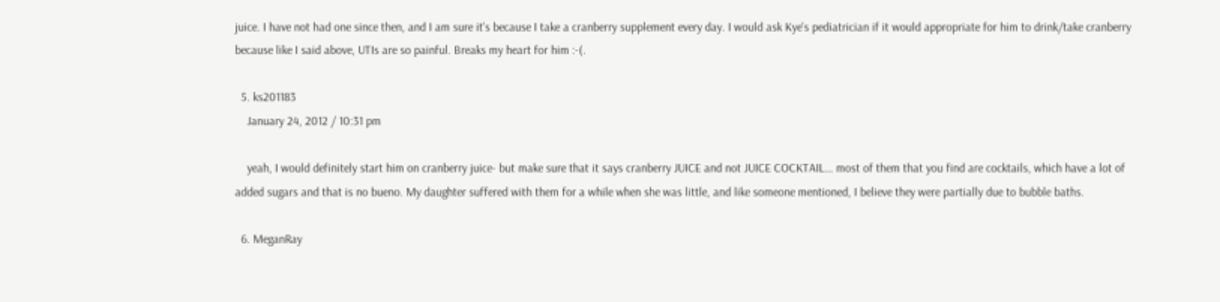juice. I have not had one since then, and I am sure it's because I take a cranberry supplement every day. I would ask Kye's pediatrician if it would appropriate for him to drink/take cranberry because like I said above, UTIs are so painful. Breaks my heart for him :-(.

  5. ks201183
    January 24, 2012 / 10:31 pm

    yeah, I would definitely start him on cranberry juice- but make sure that it says cranberry JUICE and not JUICE COCKTAIL… most of them that you find are cocktails, which have a lot of added sugars and that is no bueno. My daughter suffered with them for a while when she was little, and like someone mentioned, I believe they were partially due to bubble baths.

  6. MeganRay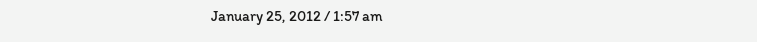January 25, 2012 / 1:57 am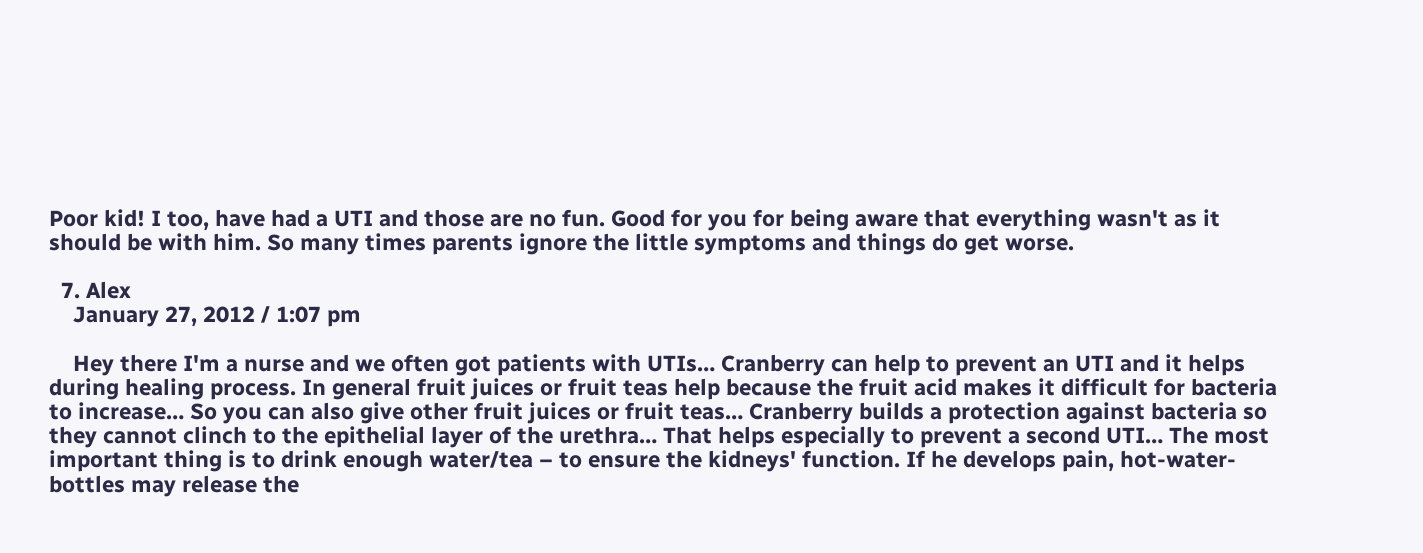Poor kid! I too, have had a UTI and those are no fun. Good for you for being aware that everything wasn't as it should be with him. So many times parents ignore the little symptoms and things do get worse.

  7. Alex
    January 27, 2012 / 1:07 pm

    Hey there I'm a nurse and we often got patients with UTIs… Cranberry can help to prevent an UTI and it helps during healing process. In general fruit juices or fruit teas help because the fruit acid makes it difficult for bacteria to increase… So you can also give other fruit juices or fruit teas… Cranberry builds a protection against bacteria so they cannot clinch to the epithelial layer of the urethra… That helps especially to prevent a second UTI… The most important thing is to drink enough water/tea – to ensure the kidneys' function. If he develops pain, hot-water-bottles may release the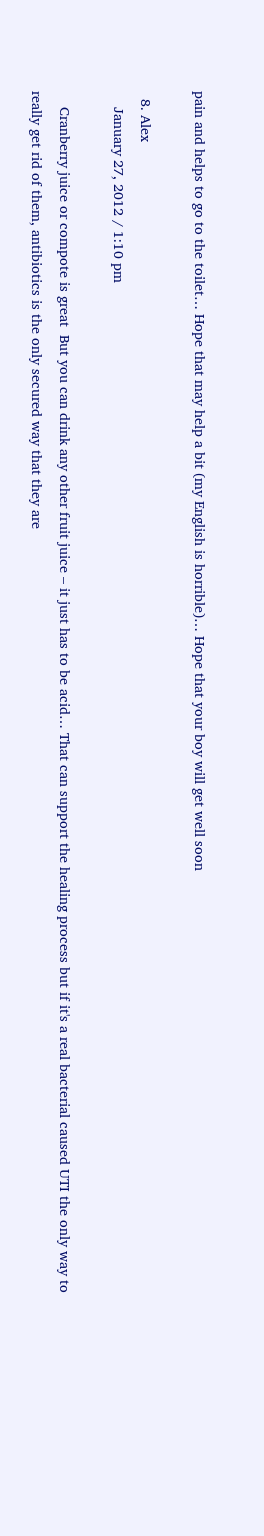pain and helps to go to the toilet… Hope that may help a bit (my English is horrible)… Hope that your boy will get well soon

  8. Alex
    January 27, 2012 / 1:10 pm

    Cranberry juice or compote is great  But you can drink any other fruit juice – it just has to be acid… That can support the healing process but if it's a real bacterial caused UTI the only way to really get rid of them, antibiotics is the only secured way that they are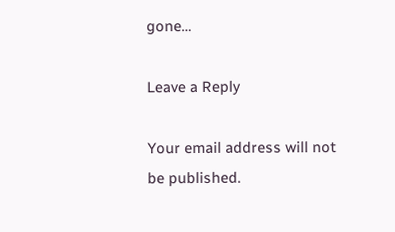gone…

Leave a Reply

Your email address will not be published.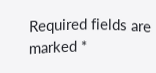Required fields are marked *